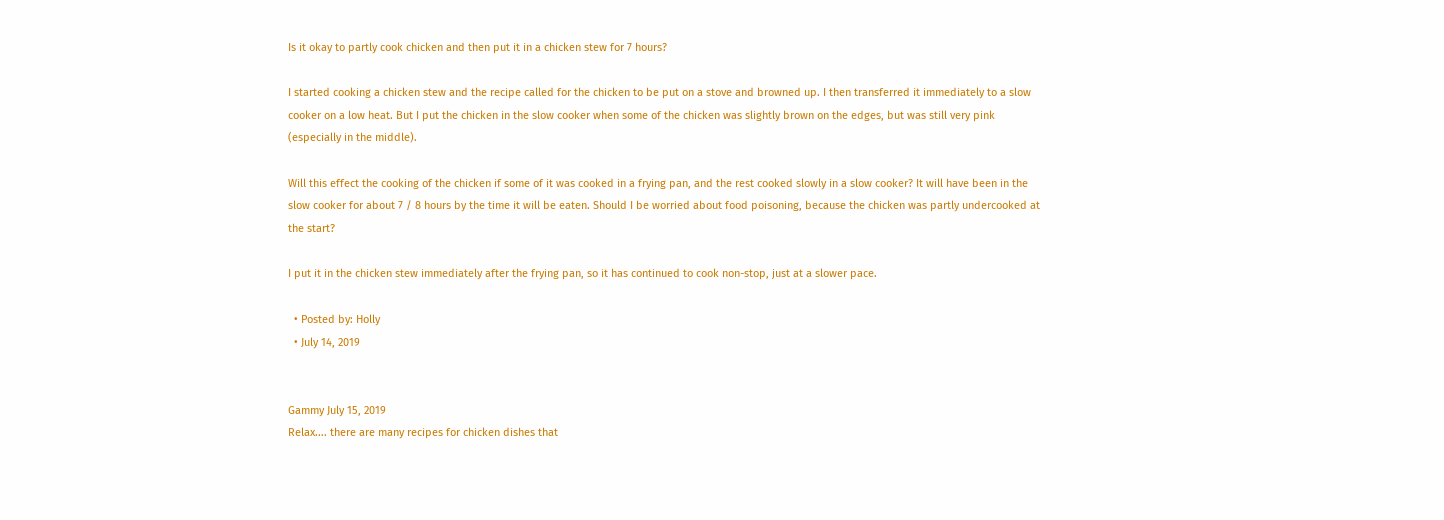Is it okay to partly cook chicken and then put it in a chicken stew for 7 hours?

I started cooking a chicken stew and the recipe called for the chicken to be put on a stove and browned up. I then transferred it immediately to a slow cooker on a low heat. But I put the chicken in the slow cooker when some of the chicken was slightly brown on the edges, but was still very pink (especially in the middle).

Will this effect the cooking of the chicken if some of it was cooked in a frying pan, and the rest cooked slowly in a slow cooker? It will have been in the slow cooker for about 7 / 8 hours by the time it will be eaten. Should I be worried about food poisoning, because the chicken was partly undercooked at the start?

I put it in the chicken stew immediately after the frying pan, so it has continued to cook non-stop, just at a slower pace.

  • Posted by: Holly
  • July 14, 2019


Gammy July 15, 2019
Relax.... there are many recipes for chicken dishes that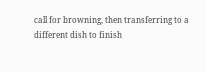call for browning, then transferring to a different dish to finish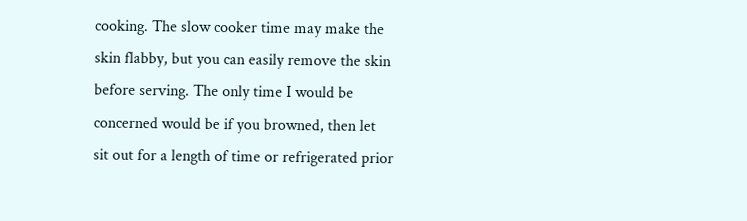cooking. The slow cooker time may make the skin flabby, but you can easily remove the skin before serving. The only time I would be concerned would be if you browned, then let sit out for a length of time or refrigerated prior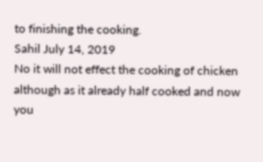to finishing the cooking.
Sahil July 14, 2019
No it will not effect the cooking of chicken although as it already half cooked and now you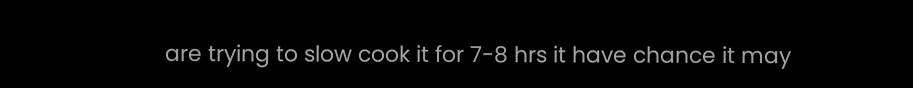are trying to slow cook it for 7-8 hrs it have chance it may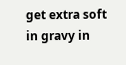get extra soft in gravy in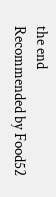the end
Recommended by Food52